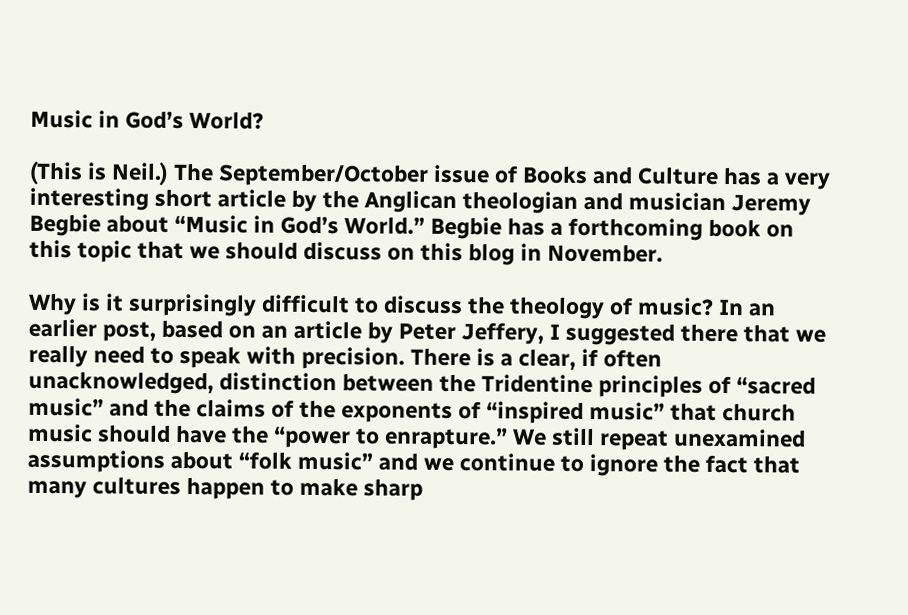Music in God’s World?

(This is Neil.) The September/October issue of Books and Culture has a very interesting short article by the Anglican theologian and musician Jeremy Begbie about “Music in God’s World.” Begbie has a forthcoming book on this topic that we should discuss on this blog in November.

Why is it surprisingly difficult to discuss the theology of music? In an earlier post, based on an article by Peter Jeffery, I suggested there that we really need to speak with precision. There is a clear, if often unacknowledged, distinction between the Tridentine principles of “sacred music” and the claims of the exponents of “inspired music” that church music should have the “power to enrapture.” We still repeat unexamined assumptions about “folk music” and we continue to ignore the fact that many cultures happen to make sharp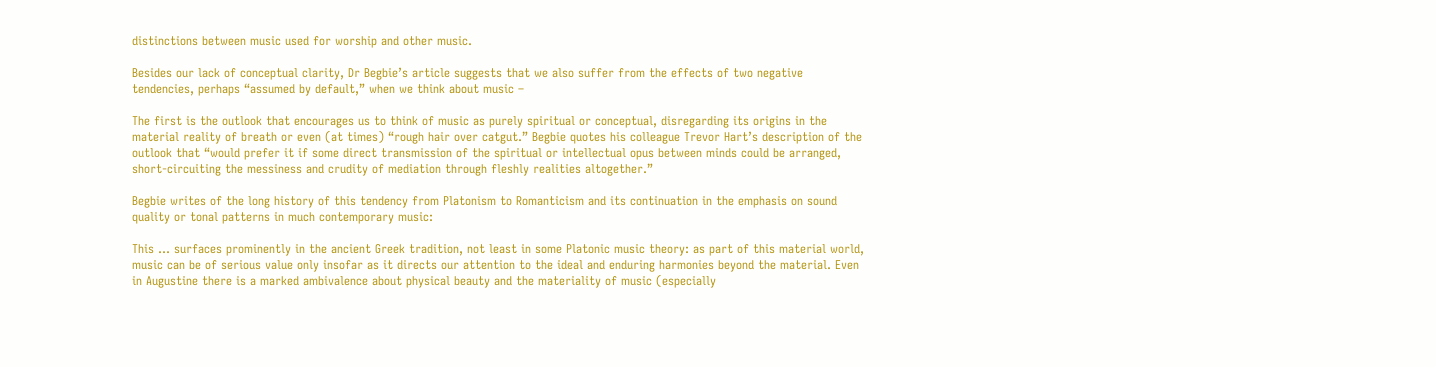distinctions between music used for worship and other music.

Besides our lack of conceptual clarity, Dr Begbie’s article suggests that we also suffer from the effects of two negative tendencies, perhaps “assumed by default,” when we think about music –

The first is the outlook that encourages us to think of music as purely spiritual or conceptual, disregarding its origins in the material reality of breath or even (at times) “rough hair over catgut.” Begbie quotes his colleague Trevor Hart’s description of the outlook that “would prefer it if some direct transmission of the spiritual or intellectual opus between minds could be arranged, short-circuiting the messiness and crudity of mediation through fleshly realities altogether.”

Begbie writes of the long history of this tendency from Platonism to Romanticism and its continuation in the emphasis on sound quality or tonal patterns in much contemporary music:

This … surfaces prominently in the ancient Greek tradition, not least in some Platonic music theory: as part of this material world, music can be of serious value only insofar as it directs our attention to the ideal and enduring harmonies beyond the material. Even in Augustine there is a marked ambivalence about physical beauty and the materiality of music (especially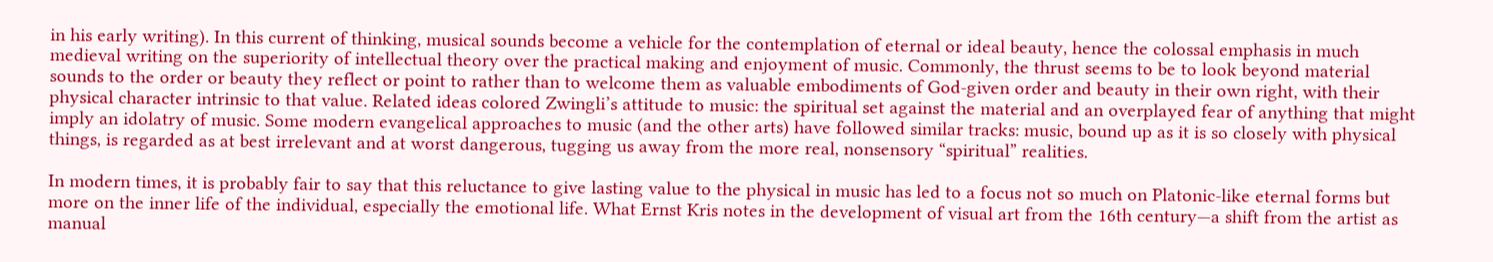in his early writing). In this current of thinking, musical sounds become a vehicle for the contemplation of eternal or ideal beauty, hence the colossal emphasis in much medieval writing on the superiority of intellectual theory over the practical making and enjoyment of music. Commonly, the thrust seems to be to look beyond material sounds to the order or beauty they reflect or point to rather than to welcome them as valuable embodiments of God-given order and beauty in their own right, with their physical character intrinsic to that value. Related ideas colored Zwingli’s attitude to music: the spiritual set against the material and an overplayed fear of anything that might imply an idolatry of music. Some modern evangelical approaches to music (and the other arts) have followed similar tracks: music, bound up as it is so closely with physical things, is regarded as at best irrelevant and at worst dangerous, tugging us away from the more real, nonsensory “spiritual” realities.

In modern times, it is probably fair to say that this reluctance to give lasting value to the physical in music has led to a focus not so much on Platonic-like eternal forms but more on the inner life of the individual, especially the emotional life. What Ernst Kris notes in the development of visual art from the 16th century—a shift from the artist as manual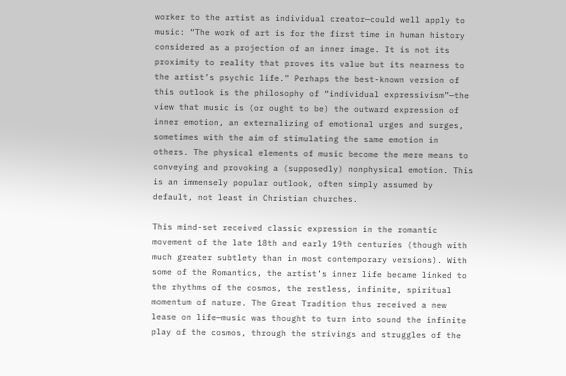worker to the artist as individual creator—could well apply to music: “The work of art is for the first time in human history considered as a projection of an inner image. It is not its proximity to reality that proves its value but its nearness to the artist’s psychic life.” Perhaps the best-known version of this outlook is the philosophy of “individual expressivism”—the view that music is (or ought to be) the outward expression of inner emotion, an externalizing of emotional urges and surges, sometimes with the aim of stimulating the same emotion in others. The physical elements of music become the mere means to conveying and provoking a (supposedly) nonphysical emotion. This is an immensely popular outlook, often simply assumed by default, not least in Christian churches.

This mind-set received classic expression in the romantic movement of the late 18th and early 19th centuries (though with much greater subtlety than in most contemporary versions). With some of the Romantics, the artist’s inner life became linked to the rhythms of the cosmos, the restless, infinite, spiritual momentum of nature. The Great Tradition thus received a new lease on life—music was thought to turn into sound the infinite play of the cosmos, through the strivings and struggles of the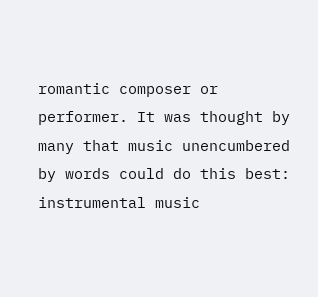romantic composer or performer. It was thought by many that music unencumbered by words could do this best: instrumental music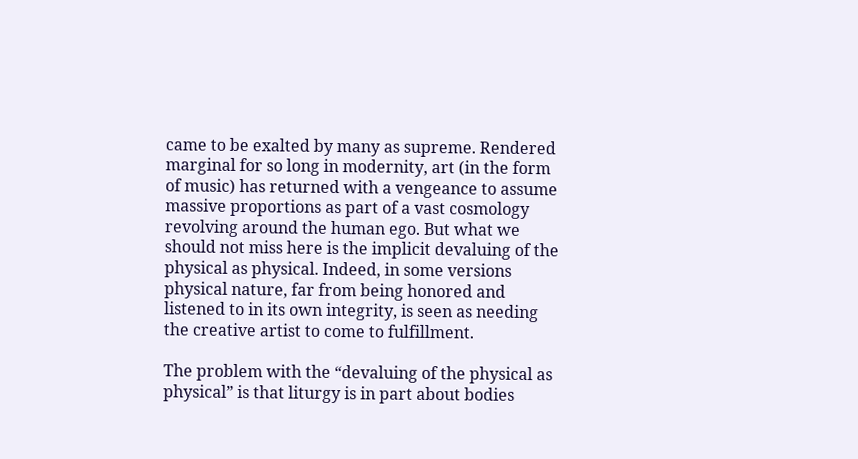came to be exalted by many as supreme. Rendered marginal for so long in modernity, art (in the form of music) has returned with a vengeance to assume massive proportions as part of a vast cosmology revolving around the human ego. But what we should not miss here is the implicit devaluing of the physical as physical. Indeed, in some versions physical nature, far from being honored and listened to in its own integrity, is seen as needing the creative artist to come to fulfillment.

The problem with the “devaluing of the physical as physical” is that liturgy is in part about bodies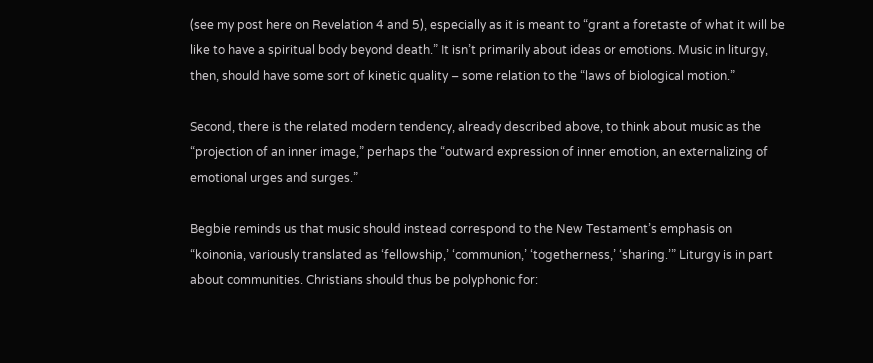(see my post here on Revelation 4 and 5), especially as it is meant to “grant a foretaste of what it will be like to have a spiritual body beyond death.” It isn’t primarily about ideas or emotions. Music in liturgy, then, should have some sort of kinetic quality – some relation to the “laws of biological motion.”

Second, there is the related modern tendency, already described above, to think about music as the “projection of an inner image,” perhaps the “outward expression of inner emotion, an externalizing of emotional urges and surges.”

Begbie reminds us that music should instead correspond to the New Testament’s emphasis on “koinonia, variously translated as ‘fellowship,’ ‘communion,’ ‘togetherness,’ ‘sharing.’” Liturgy is in part about communities. Christians should thus be polyphonic for: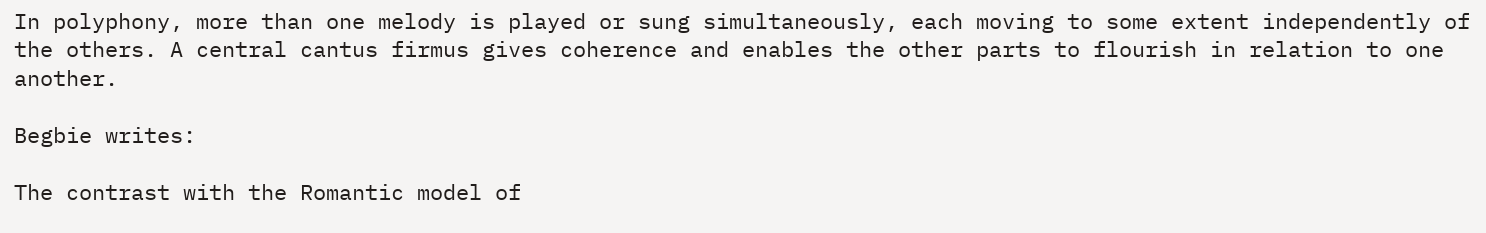In polyphony, more than one melody is played or sung simultaneously, each moving to some extent independently of the others. A central cantus firmus gives coherence and enables the other parts to flourish in relation to one another.

Begbie writes:

The contrast with the Romantic model of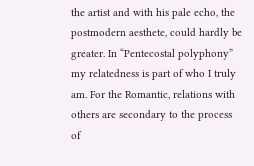the artist and with his pale echo, the postmodern aesthete, could hardly be greater. In “Pentecostal polyphony” my relatedness is part of who I truly am. For the Romantic, relations with others are secondary to the process of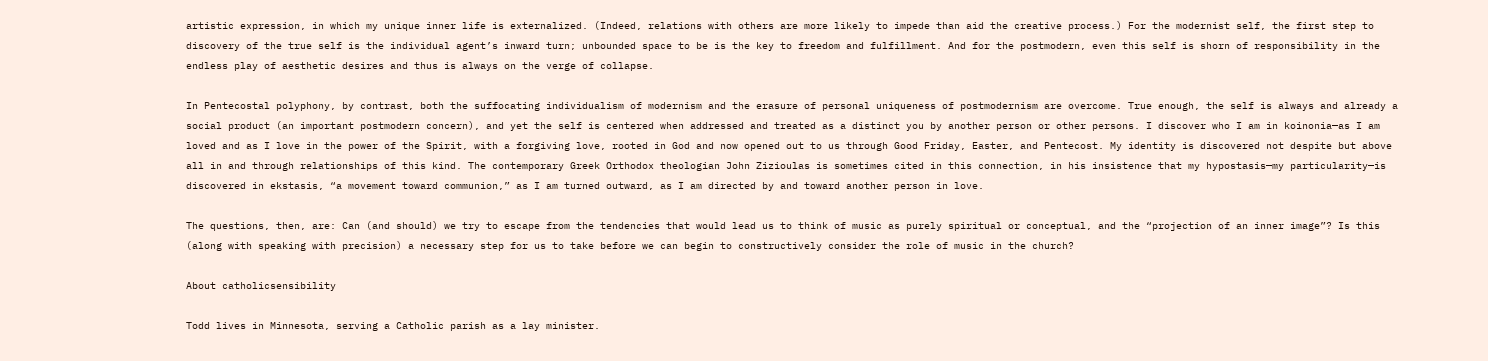artistic expression, in which my unique inner life is externalized. (Indeed, relations with others are more likely to impede than aid the creative process.) For the modernist self, the first step to discovery of the true self is the individual agent’s inward turn; unbounded space to be is the key to freedom and fulfillment. And for the postmodern, even this self is shorn of responsibility in the endless play of aesthetic desires and thus is always on the verge of collapse.

In Pentecostal polyphony, by contrast, both the suffocating individualism of modernism and the erasure of personal uniqueness of postmodernism are overcome. True enough, the self is always and already a social product (an important postmodern concern), and yet the self is centered when addressed and treated as a distinct you by another person or other persons. I discover who I am in koinonia—as I am loved and as I love in the power of the Spirit, with a forgiving love, rooted in God and now opened out to us through Good Friday, Easter, and Pentecost. My identity is discovered not despite but above all in and through relationships of this kind. The contemporary Greek Orthodox theologian John Zizioulas is sometimes cited in this connection, in his insistence that my hypostasis—my particularity—is discovered in ekstasis, “a movement toward communion,” as I am turned outward, as I am directed by and toward another person in love.

The questions, then, are: Can (and should) we try to escape from the tendencies that would lead us to think of music as purely spiritual or conceptual, and the “projection of an inner image”? Is this (along with speaking with precision) a necessary step for us to take before we can begin to constructively consider the role of music in the church?

About catholicsensibility

Todd lives in Minnesota, serving a Catholic parish as a lay minister.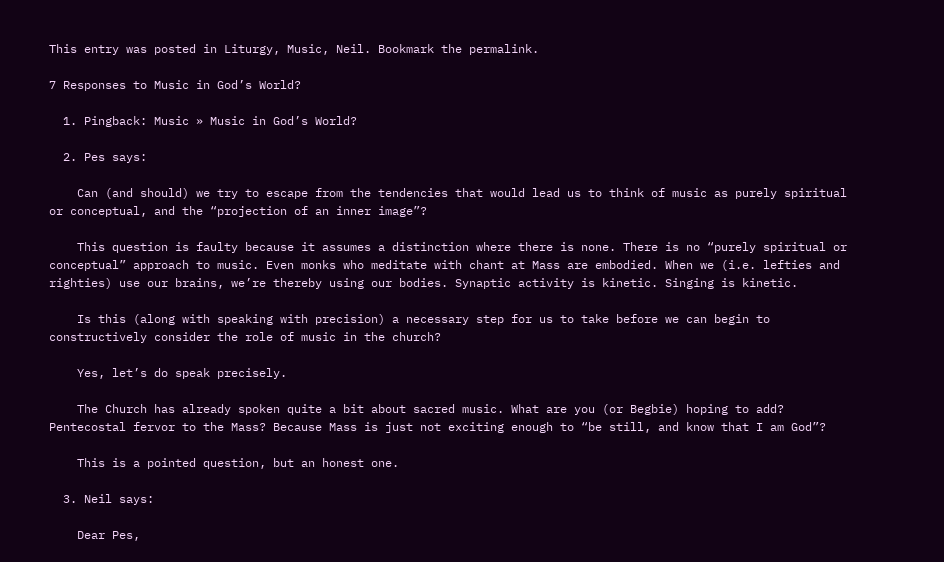This entry was posted in Liturgy, Music, Neil. Bookmark the permalink.

7 Responses to Music in God’s World?

  1. Pingback: Music » Music in God’s World?

  2. Pes says:

    Can (and should) we try to escape from the tendencies that would lead us to think of music as purely spiritual or conceptual, and the “projection of an inner image”?

    This question is faulty because it assumes a distinction where there is none. There is no “purely spiritual or conceptual” approach to music. Even monks who meditate with chant at Mass are embodied. When we (i.e. lefties and righties) use our brains, we’re thereby using our bodies. Synaptic activity is kinetic. Singing is kinetic.

    Is this (along with speaking with precision) a necessary step for us to take before we can begin to constructively consider the role of music in the church?

    Yes, let’s do speak precisely.

    The Church has already spoken quite a bit about sacred music. What are you (or Begbie) hoping to add? Pentecostal fervor to the Mass? Because Mass is just not exciting enough to “be still, and know that I am God”?

    This is a pointed question, but an honest one.

  3. Neil says:

    Dear Pes,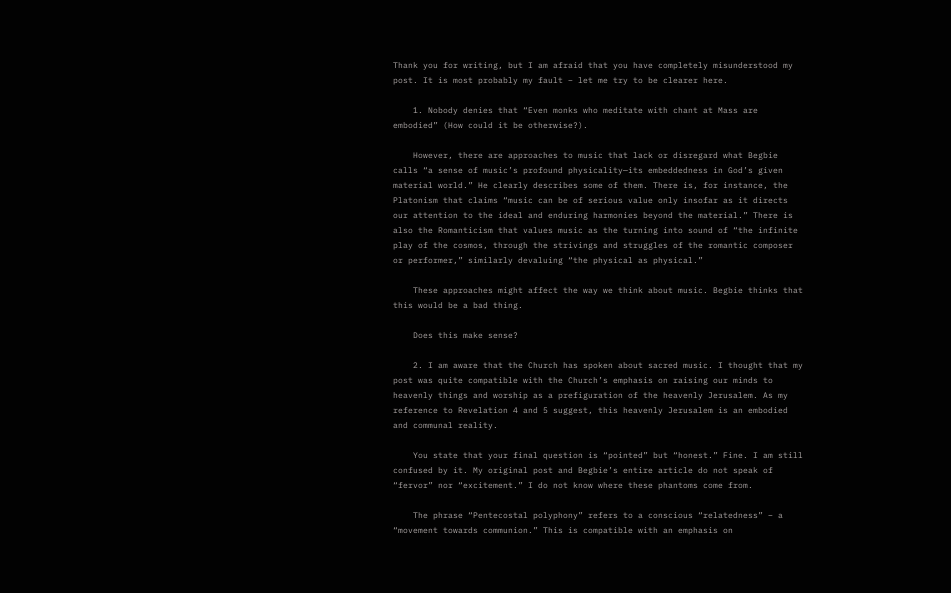Thank you for writing, but I am afraid that you have completely misunderstood my post. It is most probably my fault – let me try to be clearer here.

    1. Nobody denies that “Even monks who meditate with chant at Mass are embodied” (How could it be otherwise?).

    However, there are approaches to music that lack or disregard what Begbie calls “a sense of music’s profound physicality—its embeddedness in God’s given material world.” He clearly describes some of them. There is, for instance, the Platonism that claims “music can be of serious value only insofar as it directs our attention to the ideal and enduring harmonies beyond the material.” There is also the Romanticism that values music as the turning into sound of “the infinite play of the cosmos, through the strivings and struggles of the romantic composer or performer,” similarly devaluing “the physical as physical.”

    These approaches might affect the way we think about music. Begbie thinks that this would be a bad thing.

    Does this make sense?

    2. I am aware that the Church has spoken about sacred music. I thought that my post was quite compatible with the Church’s emphasis on raising our minds to heavenly things and worship as a prefiguration of the heavenly Jerusalem. As my reference to Revelation 4 and 5 suggest, this heavenly Jerusalem is an embodied and communal reality.

    You state that your final question is “pointed” but “honest.” Fine. I am still confused by it. My original post and Begbie’s entire article do not speak of “fervor” nor “excitement.” I do not know where these phantoms come from.

    The phrase “Pentecostal polyphony” refers to a conscious “relatedness” – a “movement towards communion.” This is compatible with an emphasis on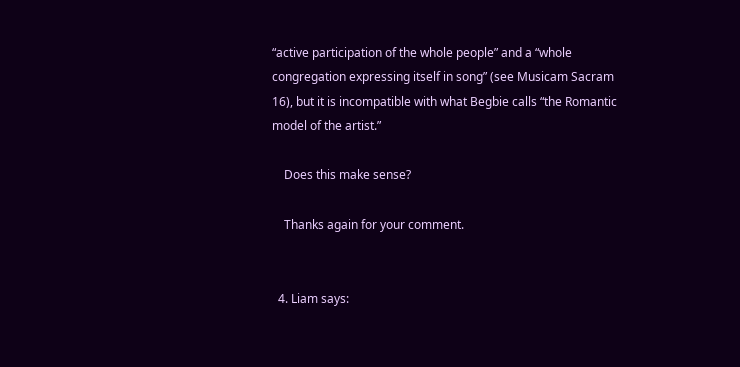“active participation of the whole people” and a “whole congregation expressing itself in song” (see Musicam Sacram 16), but it is incompatible with what Begbie calls “the Romantic model of the artist.”

    Does this make sense?

    Thanks again for your comment.


  4. Liam says: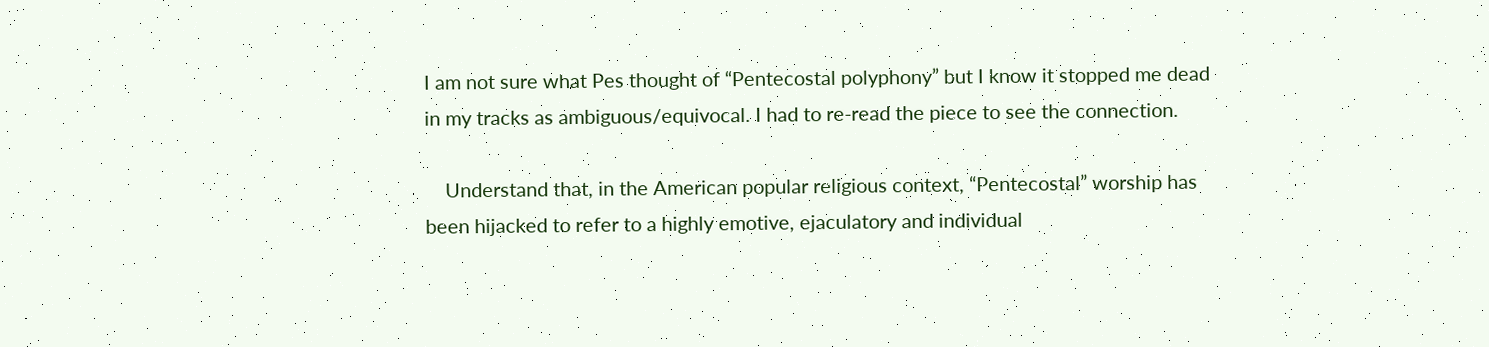I am not sure what Pes thought of “Pentecostal polyphony” but I know it stopped me dead in my tracks as ambiguous/equivocal. I had to re-read the piece to see the connection.

    Understand that, in the American popular religious context, “Pentecostal” worship has been hijacked to refer to a highly emotive, ejaculatory and individual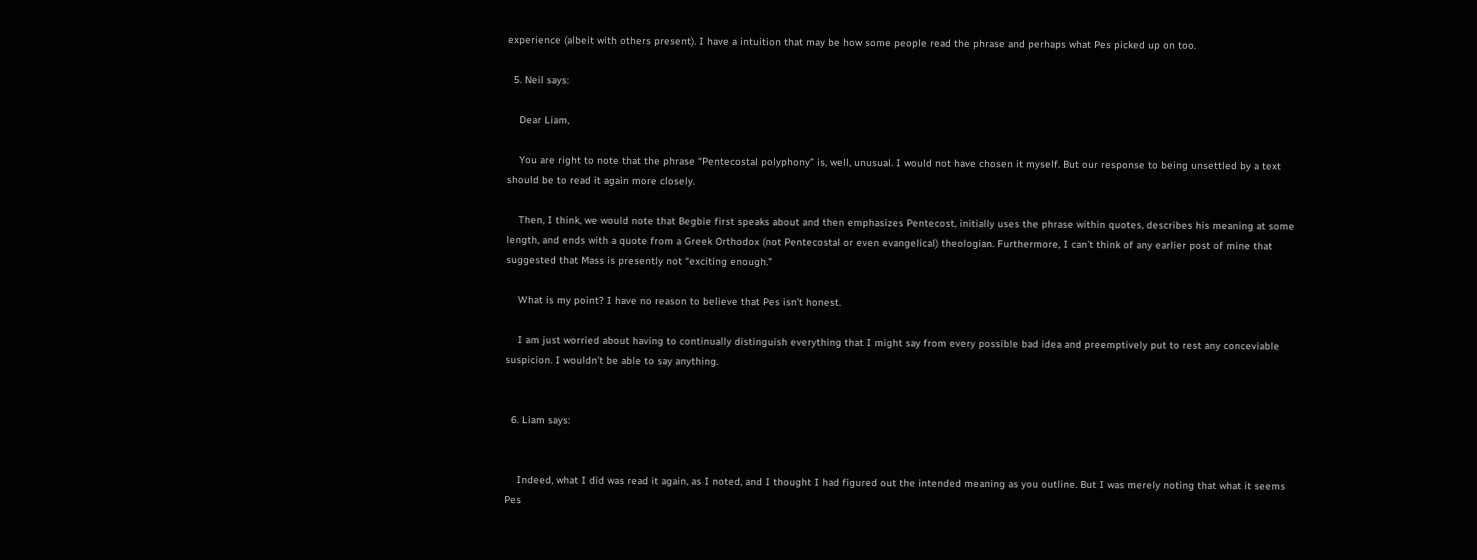experience (albeit with others present). I have a intuition that may be how some people read the phrase and perhaps what Pes picked up on too.

  5. Neil says:

    Dear Liam,

    You are right to note that the phrase “Pentecostal polyphony” is, well, unusual. I would not have chosen it myself. But our response to being unsettled by a text should be to read it again more closely.

    Then, I think, we would note that Begbie first speaks about and then emphasizes Pentecost, initially uses the phrase within quotes, describes his meaning at some length, and ends with a quote from a Greek Orthodox (not Pentecostal or even evangelical) theologian. Furthermore, I can’t think of any earlier post of mine that suggested that Mass is presently not “exciting enough.”

    What is my point? I have no reason to believe that Pes isn’t honest.

    I am just worried about having to continually distinguish everything that I might say from every possible bad idea and preemptively put to rest any conceviable suspicion. I wouldn’t be able to say anything.


  6. Liam says:


    Indeed, what I did was read it again, as I noted, and I thought I had figured out the intended meaning as you outline. But I was merely noting that what it seems Pes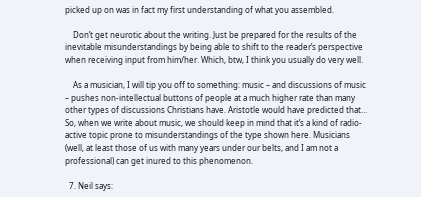picked up on was in fact my first understanding of what you assembled.

    Don’t get neurotic about the writing. Just be prepared for the results of the inevitable misunderstandings by being able to shift to the reader’s perspective when receiving input from him/her. Which, btw, I think you usually do very well.

    As a musician, I will tip you off to something: music – and discussions of music – pushes non-intellectual buttons of people at a much higher rate than many other types of discussions Christians have. Aristotle would have predicted that… So, when we write about music, we should keep in mind that it’s a kind of radio-active topic prone to misunderstandings of the type shown here. Musicians (well, at least those of us with many years under our belts, and I am not a professional) can get inured to this phenomenon.

  7. Neil says: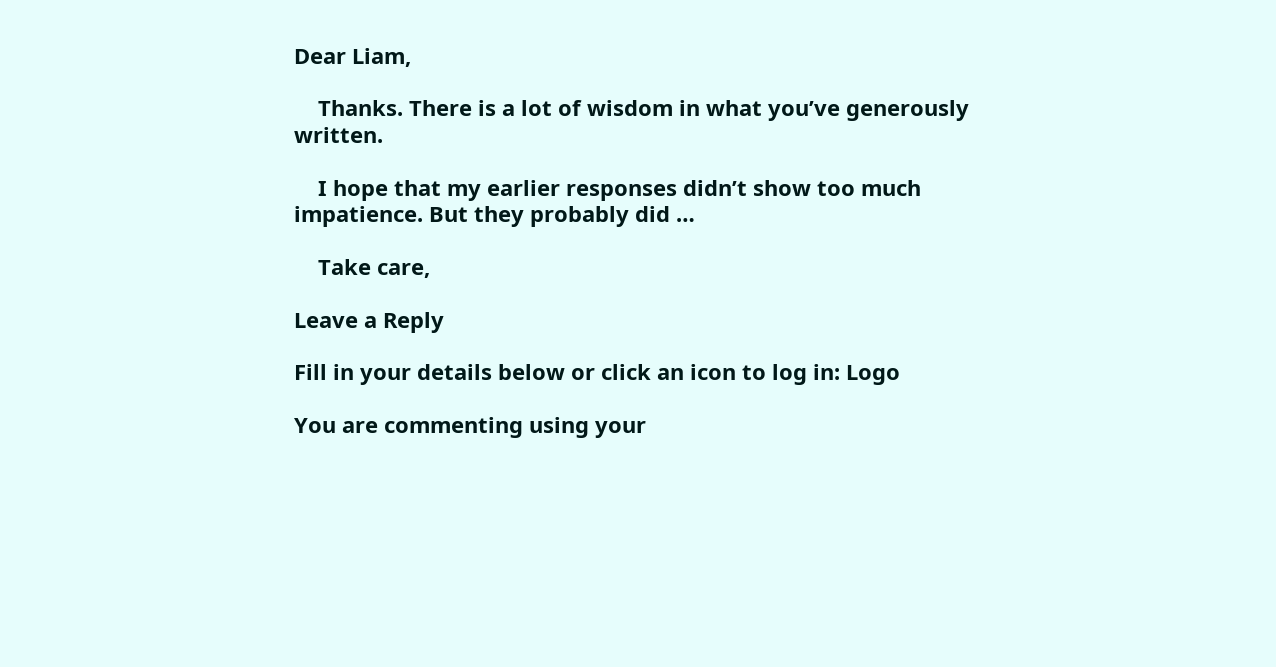Dear Liam,

    Thanks. There is a lot of wisdom in what you’ve generously written.

    I hope that my earlier responses didn’t show too much impatience. But they probably did …

    Take care,

Leave a Reply

Fill in your details below or click an icon to log in: Logo

You are commenting using your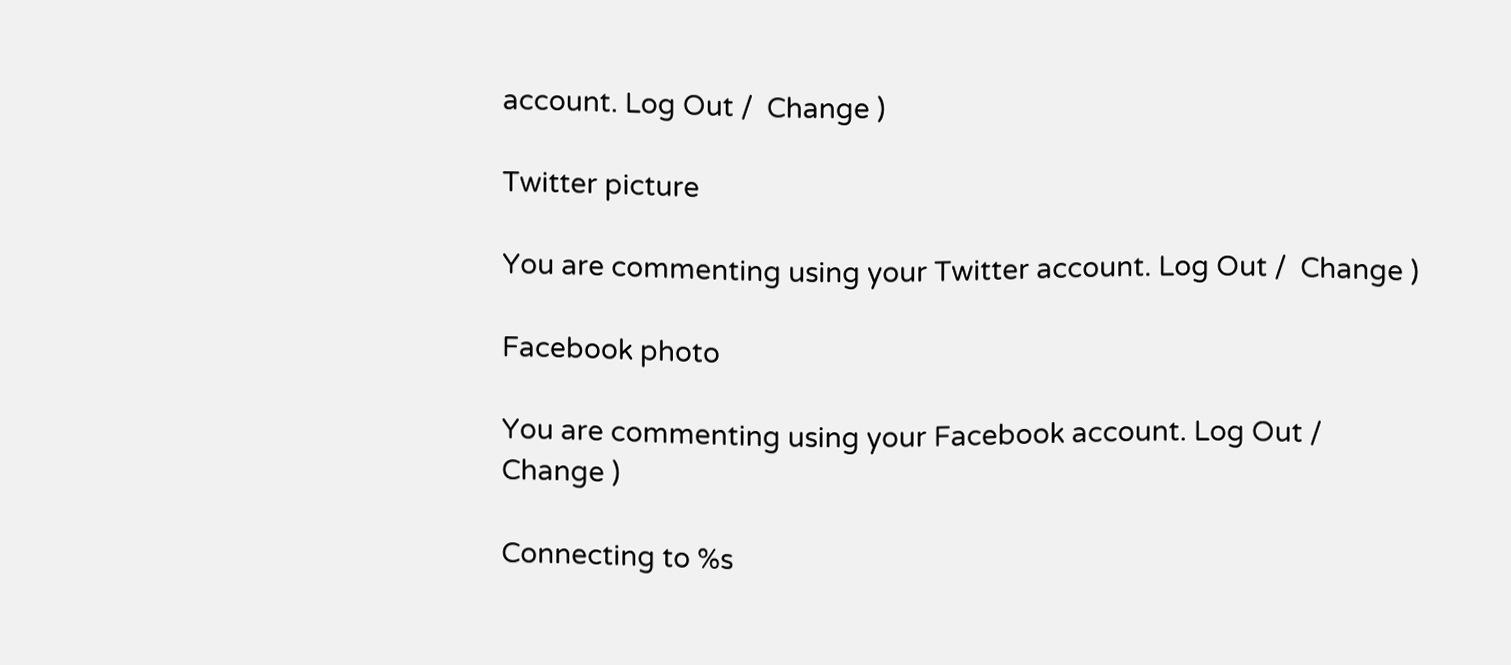account. Log Out /  Change )

Twitter picture

You are commenting using your Twitter account. Log Out /  Change )

Facebook photo

You are commenting using your Facebook account. Log Out /  Change )

Connecting to %s